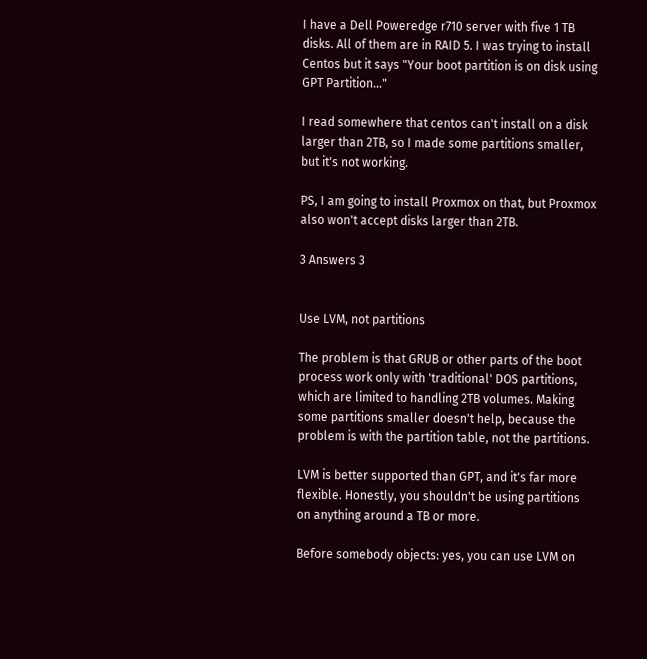I have a Dell Poweredge r710 server with five 1 TB disks. All of them are in RAID 5. I was trying to install Centos but it says "Your boot partition is on disk using GPT Partition..."

I read somewhere that centos can't install on a disk larger than 2TB, so I made some partitions smaller, but it's not working.

PS, I am going to install Proxmox on that, but Proxmox also won't accept disks larger than 2TB.

3 Answers 3


Use LVM, not partitions

The problem is that GRUB or other parts of the boot process work only with 'traditional' DOS partitions, which are limited to handling 2TB volumes. Making some partitions smaller doesn't help, because the problem is with the partition table, not the partitions.

LVM is better supported than GPT, and it's far more flexible. Honestly, you shouldn't be using partitions on anything around a TB or more.

Before somebody objects: yes, you can use LVM on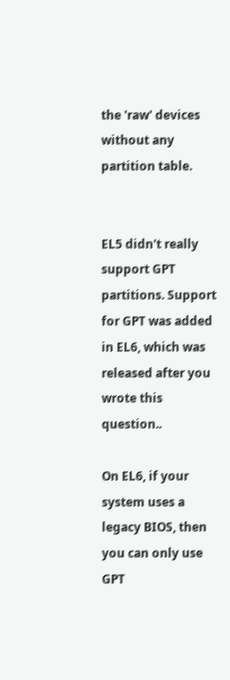the 'raw' devices without any partition table.


EL5 didn't really support GPT partitions. Support for GPT was added in EL6, which was released after you wrote this question..

On EL6, if your system uses a legacy BIOS, then you can only use GPT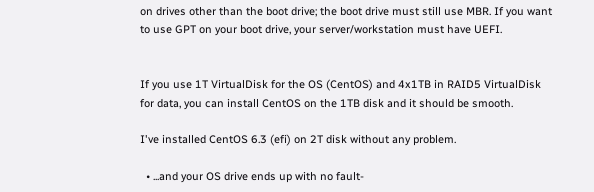on drives other than the boot drive; the boot drive must still use MBR. If you want to use GPT on your boot drive, your server/workstation must have UEFI.


If you use 1T VirtualDisk for the OS (CentOS) and 4x1TB in RAID5 VirtualDisk for data, you can install CentOS on the 1TB disk and it should be smooth.

I've installed CentOS 6.3 (efi) on 2T disk without any problem.

  • ...and your OS drive ends up with no fault-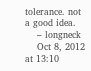tolerance. not a good idea.
    – longneck
    Oct 8, 2012 at 13:10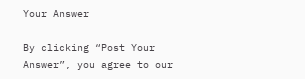Your Answer

By clicking “Post Your Answer”, you agree to our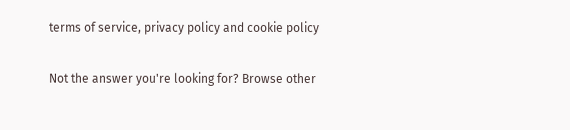terms of service, privacy policy and cookie policy

Not the answer you're looking for? Browse other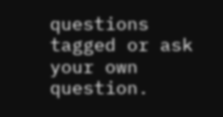questions tagged or ask your own question.